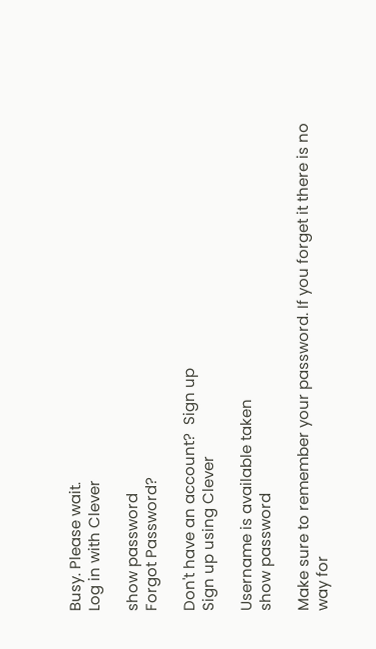Busy. Please wait.
Log in with Clever

show password
Forgot Password?

Don't have an account?  Sign up
Sign up using Clever

Username is available taken
show password

Make sure to remember your password. If you forget it there is no way for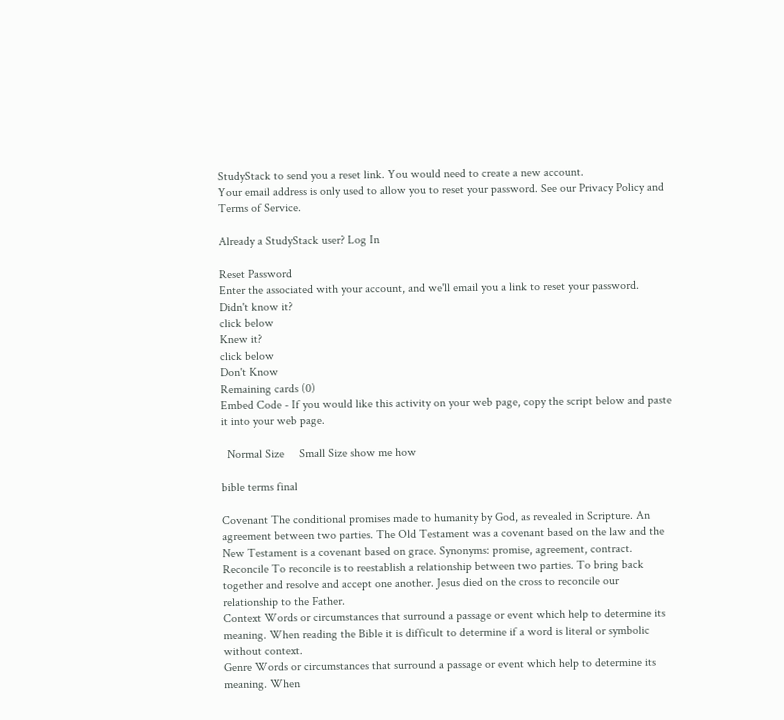StudyStack to send you a reset link. You would need to create a new account.
Your email address is only used to allow you to reset your password. See our Privacy Policy and Terms of Service.

Already a StudyStack user? Log In

Reset Password
Enter the associated with your account, and we'll email you a link to reset your password.
Didn't know it?
click below
Knew it?
click below
Don't Know
Remaining cards (0)
Embed Code - If you would like this activity on your web page, copy the script below and paste it into your web page.

  Normal Size     Small Size show me how

bible terms final

Covenant The conditional promises made to humanity by God, as revealed in Scripture. An agreement between two parties. The Old Testament was a covenant based on the law and the New Testament is a covenant based on grace. Synonyms: promise, agreement, contract.
Reconcile To reconcile is to reestablish a relationship between two parties. To bring back together and resolve and accept one another. Jesus died on the cross to reconcile our relationship to the Father.
Context Words or circumstances that surround a passage or event which help to determine its meaning. When reading the Bible it is difficult to determine if a word is literal or symbolic without context.
Genre Words or circumstances that surround a passage or event which help to determine its meaning. When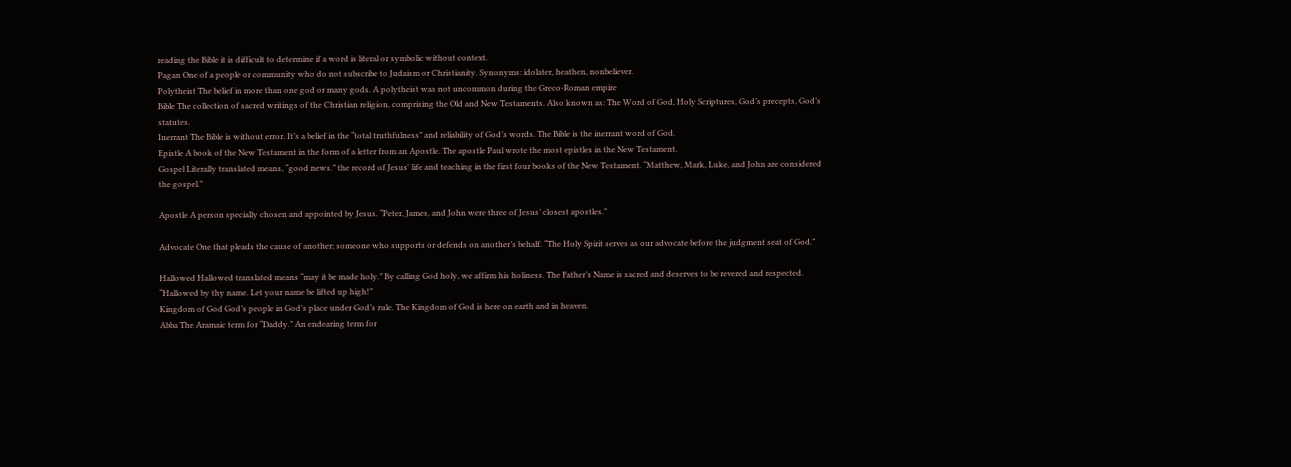reading the Bible it is difficult to determine if a word is literal or symbolic without context.
Pagan One of a people or community who do not subscribe to Judaism or Christianity. Synonyms: idolater, heathen, nonbeliever.
Polytheist The belief in more than one god or many gods. A polytheist was not uncommon during the Greco-Roman empire
Bible The collection of sacred writings of the Christian religion, comprising the Old and New Testaments. Also known as: The Word of God, Holy Scriptures, God’s precepts, God’s statutes.
Inerrant The Bible is without error. It’s a belief in the “total truthfulness” and reliability of God’s words. The Bible is the inerrant word of God.
Epistle A book of the New Testament in the form of a letter from an Apostle. The apostle Paul wrote the most epistles in the New Testament.
Gospel Literally translated means, “good news.” the record of Jesus' life and teaching in the first four books of the New Testament. “Matthew, Mark, Luke, and John are considered the gospel.”

Apostle A person specially chosen and appointed by Jesus. “Peter, James, and John were three of Jesus’ closest apostles.”

Advocate One that pleads the cause of another; someone who supports or defends on another’s behalf. “The Holy Spirit serves as our advocate before the judgment seat of God.”

Hallowed Hallowed translated means “may it be made holy.” By calling God holy, we affirm his holiness. The Father’s Name is sacred and deserves to be revered and respected. “Hallowed by thy name. Let your name be lifted up high!”
Kingdom of God God’s people in God’s place under God’s rule. The Kingdom of God is here on earth and in heaven.
Abba The Aramaic term for “Daddy.” An endearing term for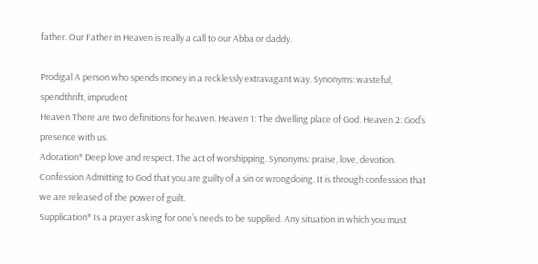father. Our Father in Heaven is really a call to our Abba or daddy.

Prodigal A person who spends money in a recklessly extravagant way. Synonyms: wasteful, spendthrift, imprudent
Heaven There are two definitions for heaven. Heaven 1: The dwelling place of God. Heaven 2: God’s presence with us.
Adoration* Deep love and respect. The act of worshipping. Synonyms: praise, love, devotion.
Confession Admitting to God that you are guilty of a sin or wrongdoing. It is through confession that we are released of the power of guilt.
Supplication* Is a prayer asking for one’s needs to be supplied. Any situation in which you must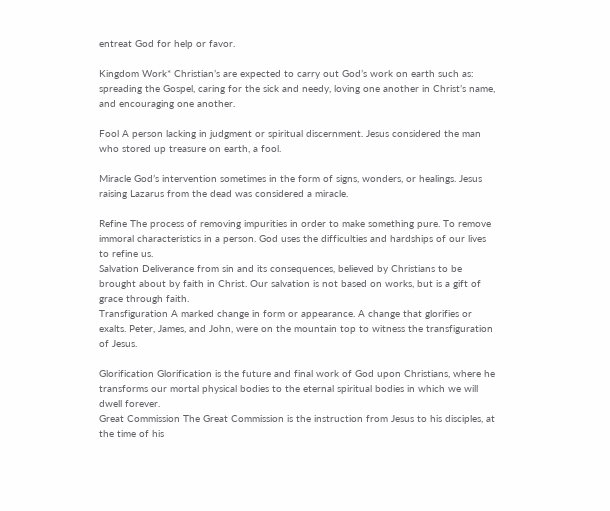entreat God for help or favor.

Kingdom Work* Christian’s are expected to carry out God’s work on earth such as: spreading the Gospel, caring for the sick and needy, loving one another in Christ’s name, and encouraging one another.

Fool A person lacking in judgment or spiritual discernment. Jesus considered the man who stored up treasure on earth, a fool.

Miracle God’s intervention sometimes in the form of signs, wonders, or healings. Jesus raising Lazarus from the dead was considered a miracle.

Refine The process of removing impurities in order to make something pure. To remove immoral characteristics in a person. God uses the difficulties and hardships of our lives to refine us.
Salvation Deliverance from sin and its consequences, believed by Christians to be brought about by faith in Christ. Our salvation is not based on works, but is a gift of grace through faith.
Transfiguration A marked change in form or appearance. A change that glorifies or exalts. Peter, James, and John, were on the mountain top to witness the transfiguration of Jesus.

Glorification Glorification is the future and final work of God upon Christians, where he transforms our mortal physical bodies to the eternal spiritual bodies in which we will dwell forever.
Great Commission The Great Commission is the instruction from Jesus to his disciples, at the time of his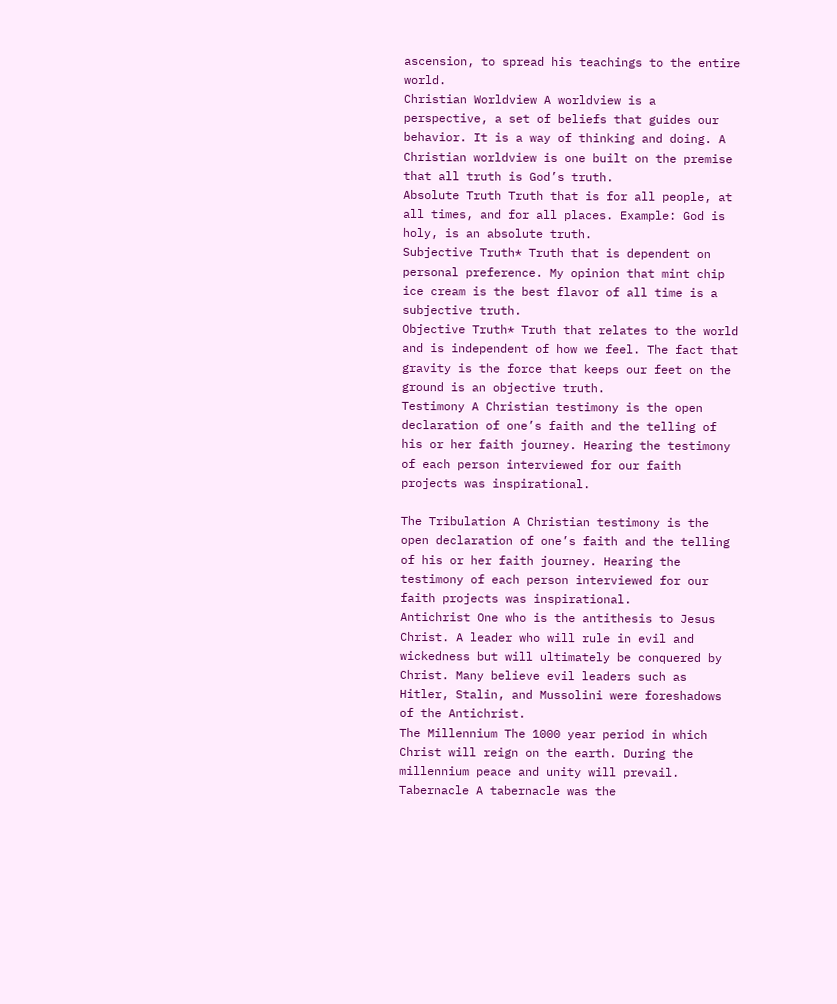ascension, to spread his teachings to the entire world.
Christian Worldview A worldview is a perspective, a set of beliefs that guides our behavior. It is a way of thinking and doing. A Christian worldview is one built on the premise that all truth is God’s truth.
Absolute Truth Truth that is for all people, at all times, and for all places. Example: God is holy, is an absolute truth.
Subjective Truth* Truth that is dependent on personal preference. My opinion that mint chip ice cream is the best flavor of all time is a subjective truth.
Objective Truth* Truth that relates to the world and is independent of how we feel. The fact that gravity is the force that keeps our feet on the ground is an objective truth.
Testimony A Christian testimony is the open declaration of one’s faith and the telling of his or her faith journey. Hearing the testimony of each person interviewed for our faith projects was inspirational.

The Tribulation A Christian testimony is the open declaration of one’s faith and the telling of his or her faith journey. Hearing the testimony of each person interviewed for our faith projects was inspirational.
Antichrist One who is the antithesis to Jesus Christ. A leader who will rule in evil and wickedness but will ultimately be conquered by Christ. Many believe evil leaders such as Hitler, Stalin, and Mussolini were foreshadows of the Antichrist.
The Millennium The 1000 year period in which Christ will reign on the earth. During the millennium peace and unity will prevail.
Tabernacle A tabernacle was the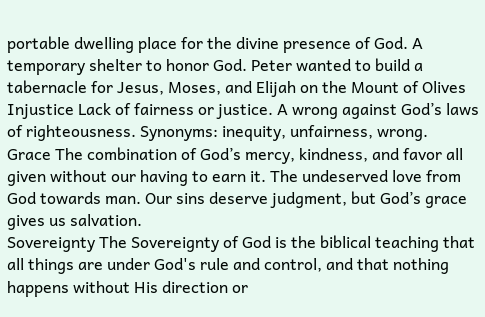portable dwelling place for the divine presence of God. A temporary shelter to honor God. Peter wanted to build a tabernacle for Jesus, Moses, and Elijah on the Mount of Olives
Injustice Lack of fairness or justice. A wrong against God’s laws of righteousness. Synonyms: inequity, unfairness, wrong.
Grace The combination of God’s mercy, kindness, and favor all given without our having to earn it. The undeserved love from God towards man. Our sins deserve judgment, but God’s grace gives us salvation.
Sovereignty The Sovereignty of God is the biblical teaching that all things are under God's rule and control, and that nothing happens without His direction or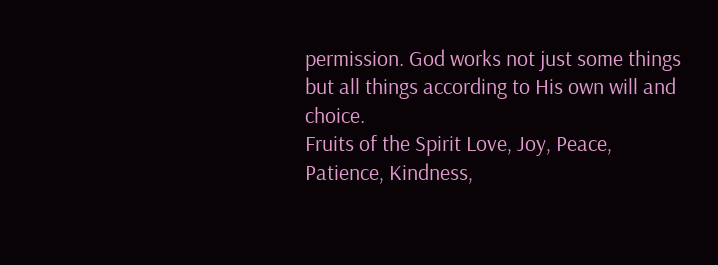permission. God works not just some things but all things according to His own will and choice.
Fruits of the Spirit Love, Joy, Peace, Patience, Kindness,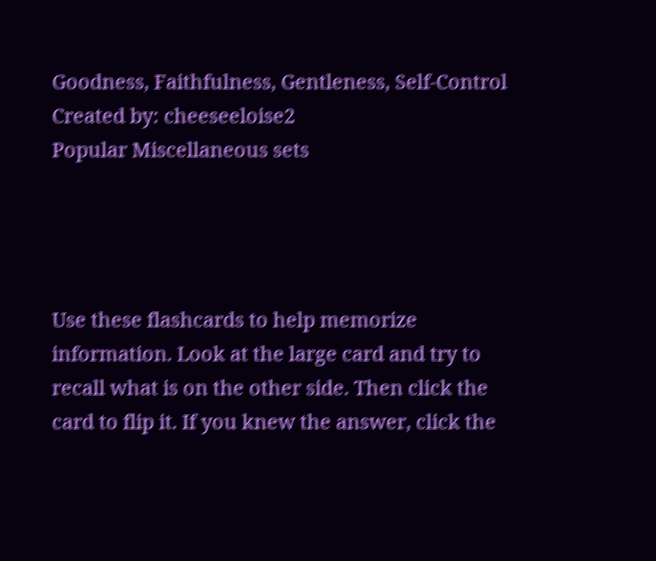Goodness, Faithfulness, Gentleness, Self-Control
Created by: cheeseeloise2
Popular Miscellaneous sets




Use these flashcards to help memorize information. Look at the large card and try to recall what is on the other side. Then click the card to flip it. If you knew the answer, click the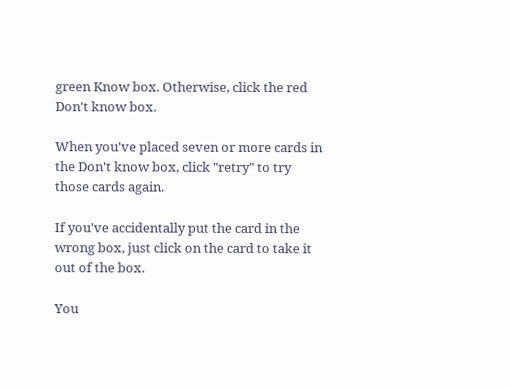green Know box. Otherwise, click the red Don't know box.

When you've placed seven or more cards in the Don't know box, click "retry" to try those cards again.

If you've accidentally put the card in the wrong box, just click on the card to take it out of the box.

You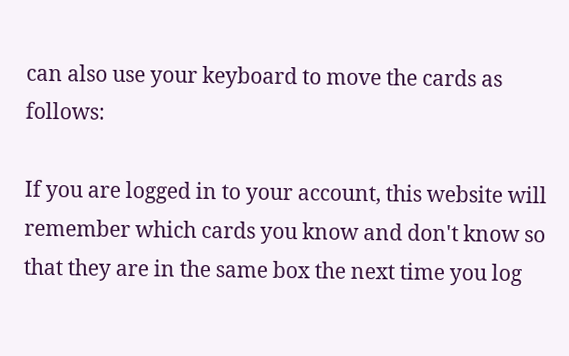can also use your keyboard to move the cards as follows:

If you are logged in to your account, this website will remember which cards you know and don't know so that they are in the same box the next time you log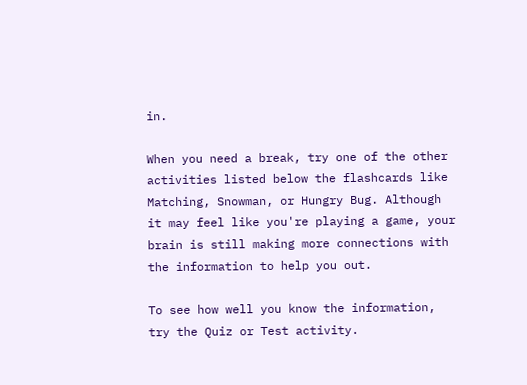in.

When you need a break, try one of the other activities listed below the flashcards like Matching, Snowman, or Hungry Bug. Although it may feel like you're playing a game, your brain is still making more connections with the information to help you out.

To see how well you know the information, try the Quiz or Test activity.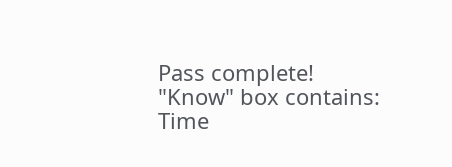Pass complete!
"Know" box contains:
Time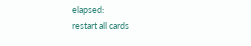elapsed:
restart all cards